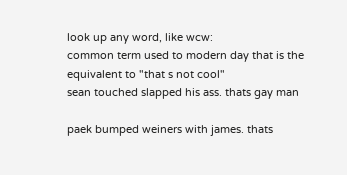look up any word, like wcw:
common term used to modern day that is the equivalent to "that s not cool"
sean touched slapped his ass. thats gay man

paek bumped weiners with james. thats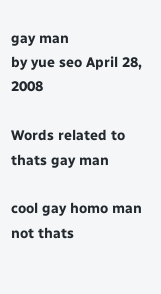gay man
by yue seo April 28, 2008

Words related to thats gay man

cool gay homo man not thats